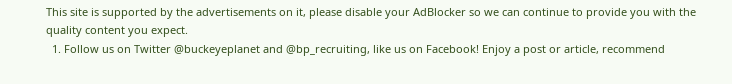This site is supported by the advertisements on it, please disable your AdBlocker so we can continue to provide you with the quality content you expect.
  1. Follow us on Twitter @buckeyeplanet and @bp_recruiting, like us on Facebook! Enjoy a post or article, recommend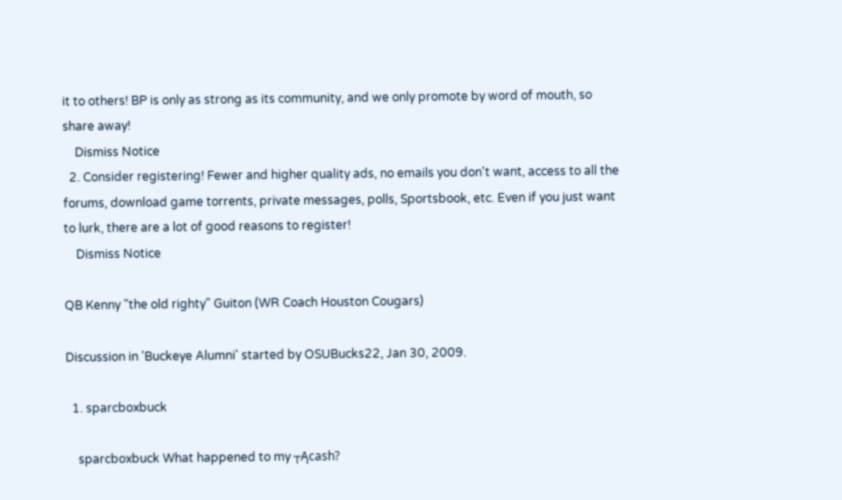it to others! BP is only as strong as its community, and we only promote by word of mouth, so share away!
    Dismiss Notice
  2. Consider registering! Fewer and higher quality ads, no emails you don't want, access to all the forums, download game torrents, private messages, polls, Sportsbook, etc. Even if you just want to lurk, there are a lot of good reasons to register!
    Dismiss Notice

QB Kenny "the old righty" Guiton (WR Coach Houston Cougars)

Discussion in 'Buckeye Alumni' started by OSUBucks22, Jan 30, 2009.

  1. sparcboxbuck

    sparcboxbuck What happened to my ┬Ącash?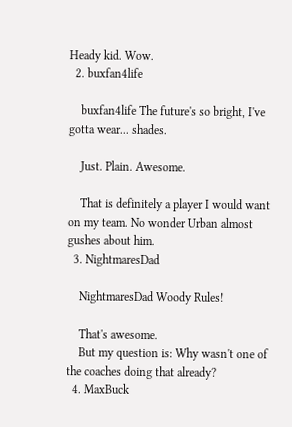Heady kid. Wow.
  2. buxfan4life

    buxfan4life The future's so bright, I've gotta wear... shades.

    Just. Plain. Awesome.

    That is definitely a player I would want on my team. No wonder Urban almost gushes about him.
  3. NightmaresDad

    NightmaresDad Woody Rules!

    That's awesome.
    But my question is: Why wasn't one of the coaches doing that already?
  4. MaxBuck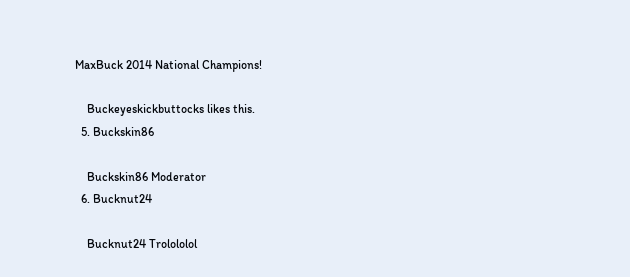MaxBuck 2014 National Champions!

    Buckeyeskickbuttocks likes this.
  5. Buckskin86

    Buckskin86 Moderator
  6. Bucknut24

    Bucknut24 Trolololol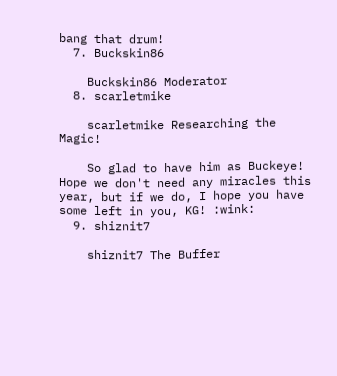bang that drum!
  7. Buckskin86

    Buckskin86 Moderator
  8. scarletmike

    scarletmike Researching the Magic!

    So glad to have him as Buckeye! Hope we don't need any miracles this year, but if we do, I hope you have some left in you, KG! :wink:
  9. shiznit7

    shiznit7 The Buffer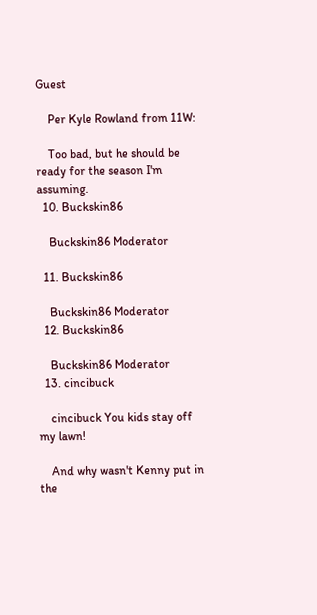Guest

    Per Kyle Rowland from 11W:

    Too bad, but he should be ready for the season I'm assuming.
  10. Buckskin86

    Buckskin86 Moderator

  11. Buckskin86

    Buckskin86 Moderator
  12. Buckskin86

    Buckskin86 Moderator
  13. cincibuck

    cincibuck You kids stay off my lawn!

    And why wasn't Kenny put in the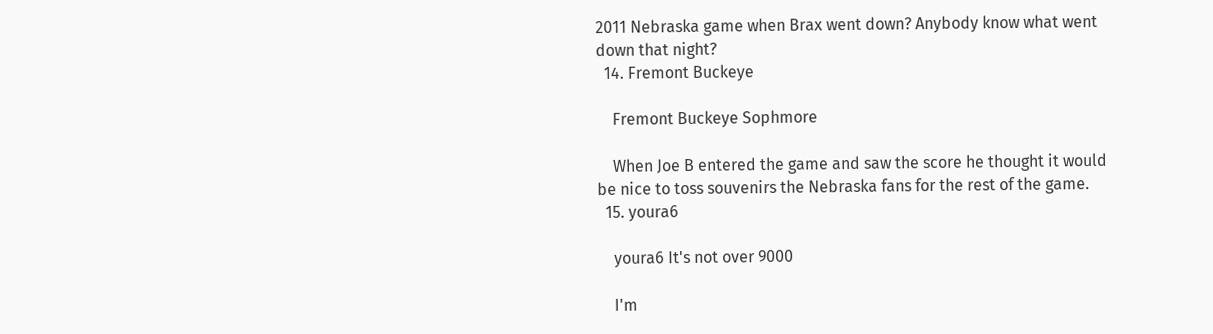2011 Nebraska game when Brax went down? Anybody know what went down that night?
  14. Fremont Buckeye

    Fremont Buckeye Sophmore

    When Joe B entered the game and saw the score he thought it would be nice to toss souvenirs the Nebraska fans for the rest of the game.
  15. youra6

    youra6 It's not over 9000

    I'm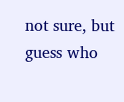not sure, but guess who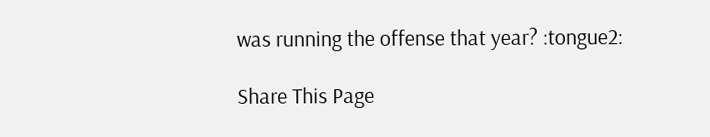was running the offense that year? :tongue2:

Share This Page